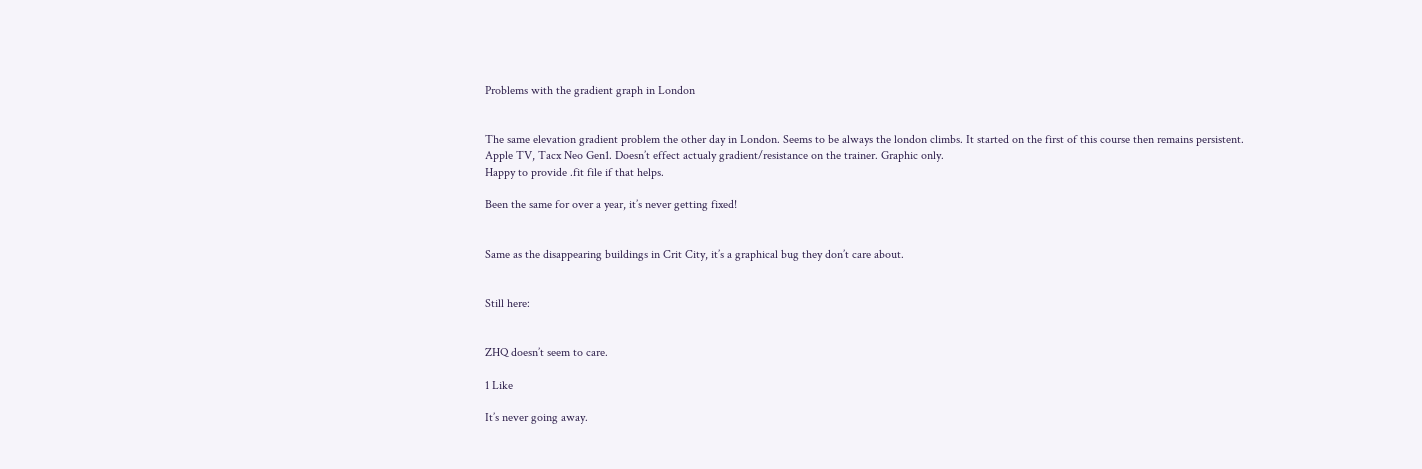Problems with the gradient graph in London


The same elevation gradient problem the other day in London. Seems to be always the london climbs. It started on the first of this course then remains persistent.
Apple TV, Tacx Neo Gen1. Doesn’t effect actualy gradient/resistance on the trainer. Graphic only.
Happy to provide .fit file if that helps.

Been the same for over a year, it’s never getting fixed!


Same as the disappearing buildings in Crit City, it’s a graphical bug they don’t care about.


Still here:


ZHQ doesn’t seem to care.

1 Like

It’s never going away.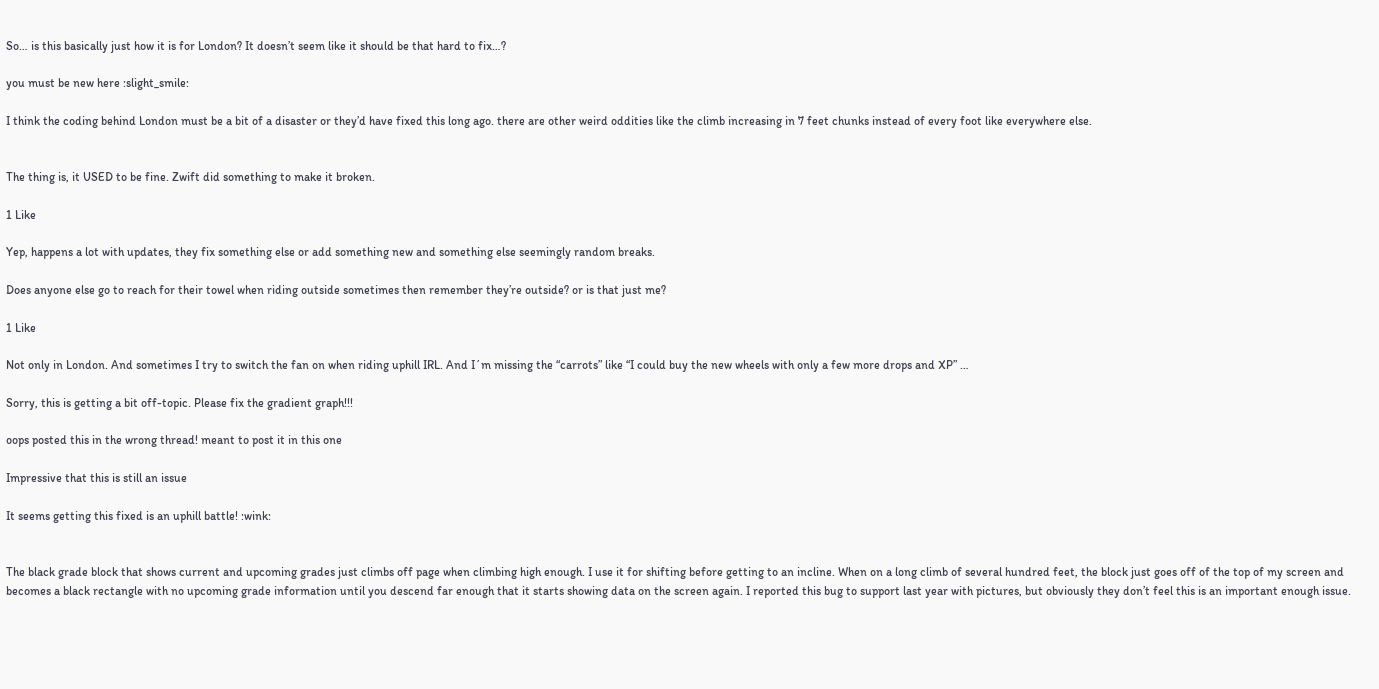So… is this basically just how it is for London? It doesn’t seem like it should be that hard to fix…?

you must be new here :slight_smile:

I think the coding behind London must be a bit of a disaster or they’d have fixed this long ago. there are other weird oddities like the climb increasing in 7 feet chunks instead of every foot like everywhere else.


The thing is, it USED to be fine. Zwift did something to make it broken.

1 Like

Yep, happens a lot with updates, they fix something else or add something new and something else seemingly random breaks.

Does anyone else go to reach for their towel when riding outside sometimes then remember they’re outside? or is that just me?

1 Like

Not only in London. And sometimes I try to switch the fan on when riding uphill IRL. And I´m missing the “carrots” like “I could buy the new wheels with only a few more drops and XP” …

Sorry, this is getting a bit off-topic. Please fix the gradient graph!!!

oops posted this in the wrong thread! meant to post it in this one

Impressive that this is still an issue

It seems getting this fixed is an uphill battle! :wink:


The black grade block that shows current and upcoming grades just climbs off page when climbing high enough. I use it for shifting before getting to an incline. When on a long climb of several hundred feet, the block just goes off of the top of my screen and becomes a black rectangle with no upcoming grade information until you descend far enough that it starts showing data on the screen again. I reported this bug to support last year with pictures, but obviously they don’t feel this is an important enough issue.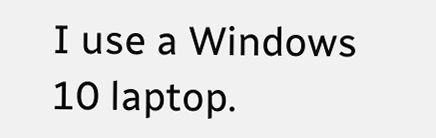I use a Windows 10 laptop.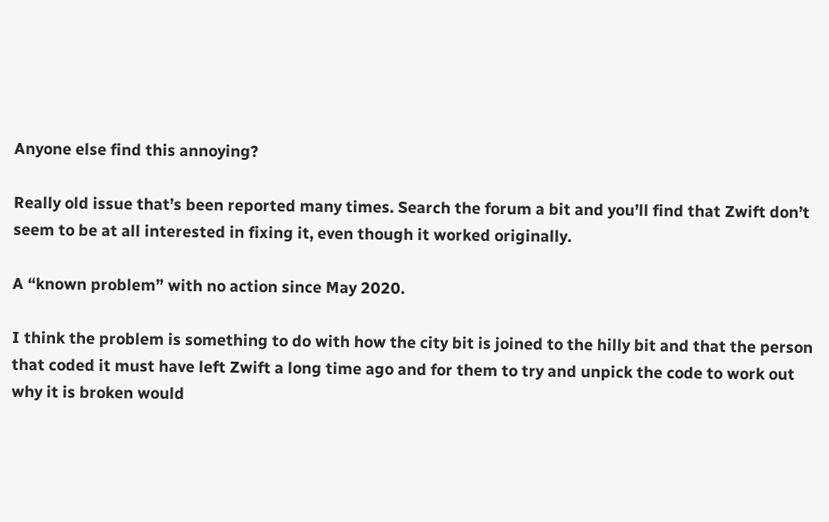Anyone else find this annoying?

Really old issue that’s been reported many times. Search the forum a bit and you’ll find that Zwift don’t seem to be at all interested in fixing it, even though it worked originally.

A “known problem” with no action since May 2020.

I think the problem is something to do with how the city bit is joined to the hilly bit and that the person that coded it must have left Zwift a long time ago and for them to try and unpick the code to work out why it is broken would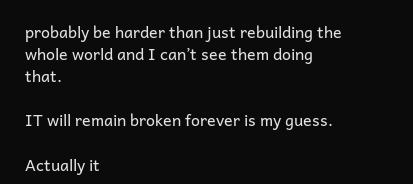probably be harder than just rebuilding the whole world and I can’t see them doing that.

IT will remain broken forever is my guess.

Actually it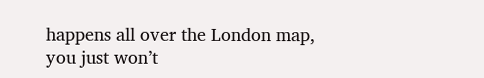happens all over the London map, you just won’t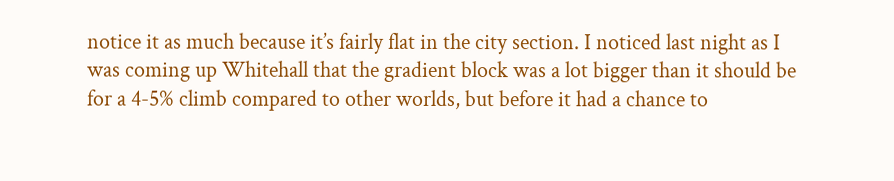notice it as much because it’s fairly flat in the city section. I noticed last night as I was coming up Whitehall that the gradient block was a lot bigger than it should be for a 4-5% climb compared to other worlds, but before it had a chance to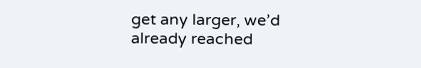get any larger, we’d already reached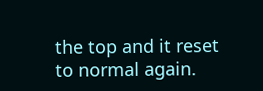the top and it reset to normal again.